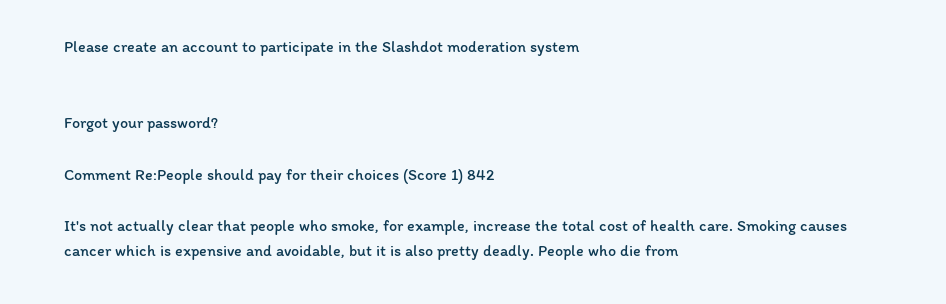Please create an account to participate in the Slashdot moderation system


Forgot your password?

Comment Re:People should pay for their choices (Score 1) 842

It's not actually clear that people who smoke, for example, increase the total cost of health care. Smoking causes cancer which is expensive and avoidable, but it is also pretty deadly. People who die from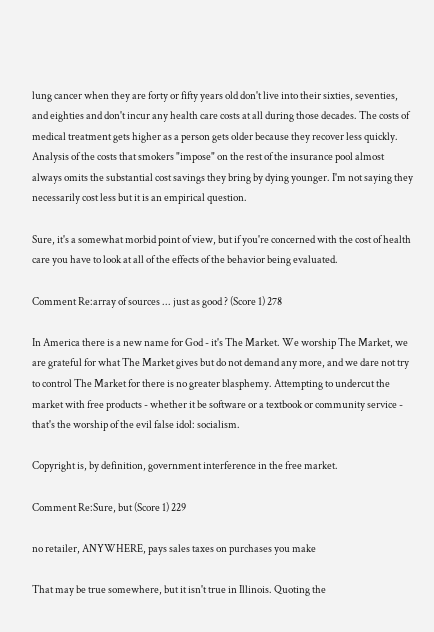lung cancer when they are forty or fifty years old don't live into their sixties, seventies, and eighties and don't incur any health care costs at all during those decades. The costs of medical treatment gets higher as a person gets older because they recover less quickly. Analysis of the costs that smokers "impose" on the rest of the insurance pool almost always omits the substantial cost savings they bring by dying younger. I'm not saying they necessarily cost less but it is an empirical question.

Sure, it's a somewhat morbid point of view, but if you're concerned with the cost of health care you have to look at all of the effects of the behavior being evaluated.

Comment Re:array of sources ... just as good ? (Score 1) 278

In America there is a new name for God - it's The Market. We worship The Market, we are grateful for what The Market gives but do not demand any more, and we dare not try to control The Market for there is no greater blasphemy. Attempting to undercut the market with free products - whether it be software or a textbook or community service - that's the worship of the evil false idol: socialism.

Copyright is, by definition, government interference in the free market.

Comment Re:Sure, but (Score 1) 229

no retailer, ANYWHERE, pays sales taxes on purchases you make

That may be true somewhere, but it isn't true in Illinois. Quoting the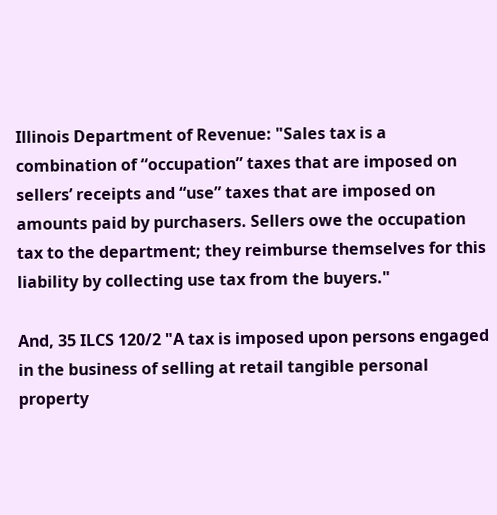Illinois Department of Revenue: "Sales tax is a combination of “occupation” taxes that are imposed on sellers’ receipts and “use” taxes that are imposed on amounts paid by purchasers. Sellers owe the occupation tax to the department; they reimburse themselves for this liability by collecting use tax from the buyers."

And, 35 ILCS 120/2 "A tax is imposed upon persons engaged in the business of selling at retail tangible personal property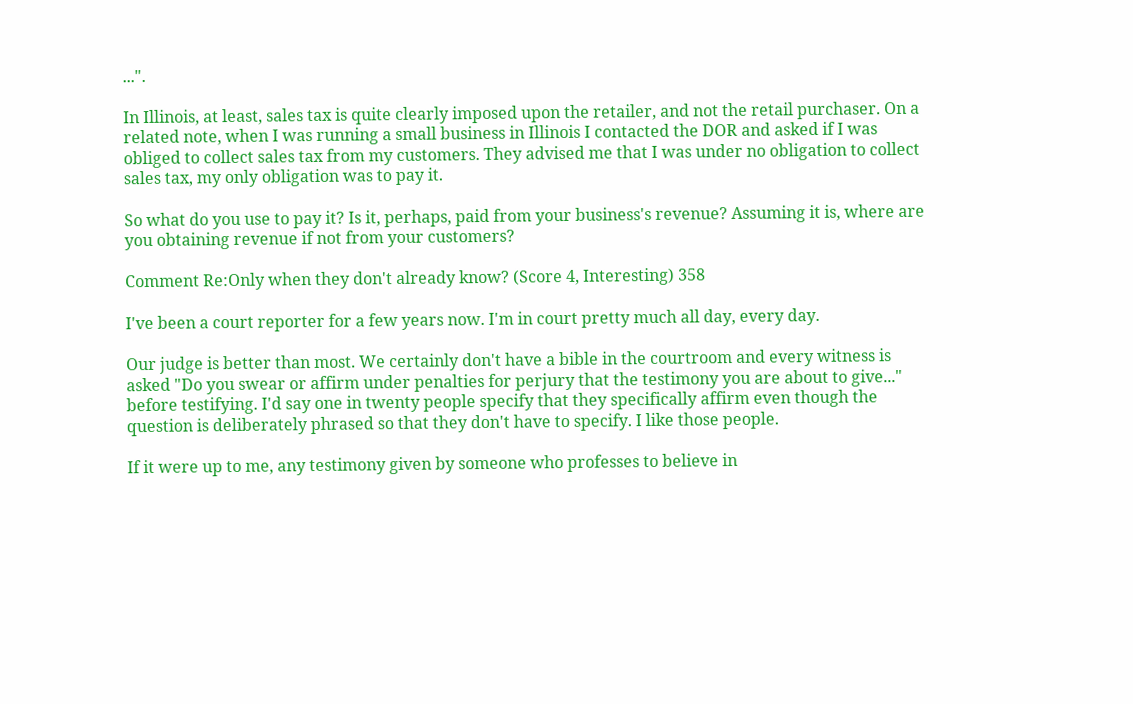...".

In Illinois, at least, sales tax is quite clearly imposed upon the retailer, and not the retail purchaser. On a related note, when I was running a small business in Illinois I contacted the DOR and asked if I was obliged to collect sales tax from my customers. They advised me that I was under no obligation to collect sales tax, my only obligation was to pay it.

So what do you use to pay it? Is it, perhaps, paid from your business's revenue? Assuming it is, where are you obtaining revenue if not from your customers?

Comment Re:Only when they don't already know? (Score 4, Interesting) 358

I've been a court reporter for a few years now. I'm in court pretty much all day, every day.

Our judge is better than most. We certainly don't have a bible in the courtroom and every witness is asked "Do you swear or affirm under penalties for perjury that the testimony you are about to give..." before testifying. I'd say one in twenty people specify that they specifically affirm even though the question is deliberately phrased so that they don't have to specify. I like those people.

If it were up to me, any testimony given by someone who professes to believe in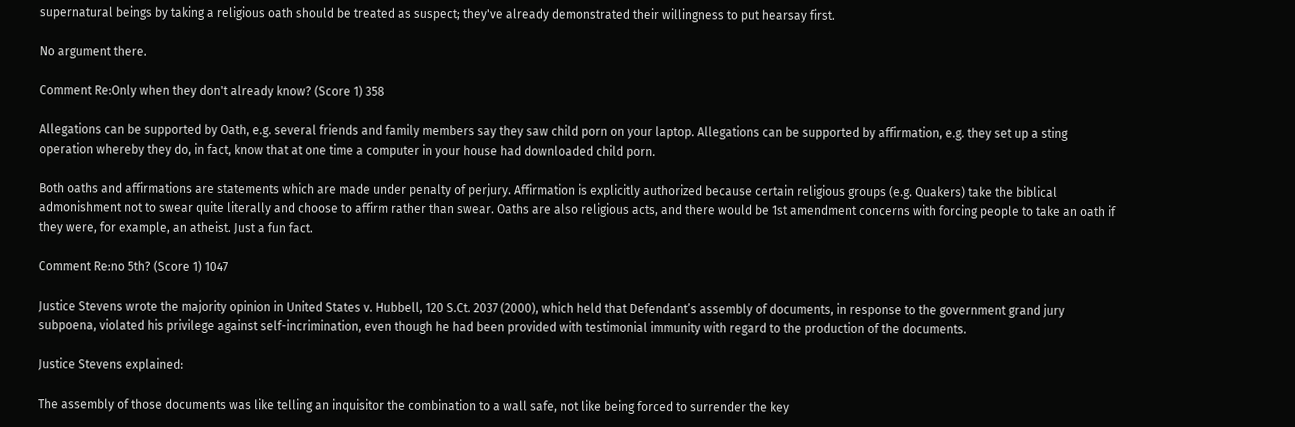supernatural beings by taking a religious oath should be treated as suspect; they've already demonstrated their willingness to put hearsay first.

No argument there.

Comment Re:Only when they don't already know? (Score 1) 358

Allegations can be supported by Oath, e.g. several friends and family members say they saw child porn on your laptop. Allegations can be supported by affirmation, e.g. they set up a sting operation whereby they do, in fact, know that at one time a computer in your house had downloaded child porn.

Both oaths and affirmations are statements which are made under penalty of perjury. Affirmation is explicitly authorized because certain religious groups (e.g. Quakers) take the biblical admonishment not to swear quite literally and choose to affirm rather than swear. Oaths are also religious acts, and there would be 1st amendment concerns with forcing people to take an oath if they were, for example, an atheist. Just a fun fact.

Comment Re:no 5th? (Score 1) 1047

Justice Stevens wrote the majority opinion in United States v. Hubbell, 120 S.Ct. 2037 (2000), which held that Defendant’s assembly of documents, in response to the government grand jury subpoena, violated his privilege against self-incrimination, even though he had been provided with testimonial immunity with regard to the production of the documents.

Justice Stevens explained:

The assembly of those documents was like telling an inquisitor the combination to a wall safe, not like being forced to surrender the key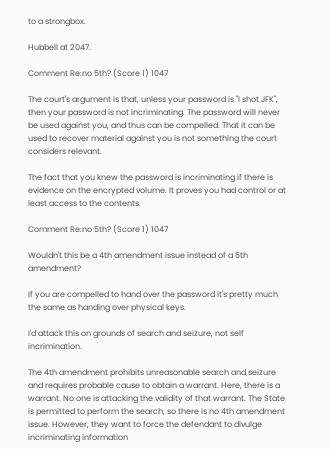to a strongbox.

Hubbell at 2047.

Comment Re:no 5th? (Score 1) 1047

The court's argument is that, unless your password is "I shot JFK", then your password is not incriminating. The password will never be used against you, and thus can be compelled. That it can be used to recover material against you is not something the court considers relevant.

The fact that you knew the password is incriminating if there is evidence on the encrypted volume. It proves you had control or at least access to the contents.

Comment Re:no 5th? (Score 1) 1047

Wouldn't this be a 4th amendment issue instead of a 5th amendment?

If you are compelled to hand over the password it's pretty much the same as handing over physical keys.

I'd attack this on grounds of search and seizure, not self incrimination.

The 4th amendment prohibits unreasonable search and seizure and requires probable cause to obtain a warrant. Here, there is a warrant. No one is attacking the validity of that warrant. The State is permitted to perform the search, so there is no 4th amendment issue. However, they want to force the defendant to divulge incriminating information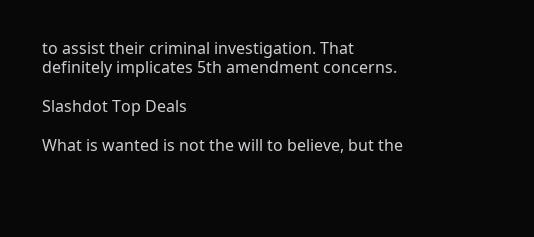to assist their criminal investigation. That definitely implicates 5th amendment concerns.

Slashdot Top Deals

What is wanted is not the will to believe, but the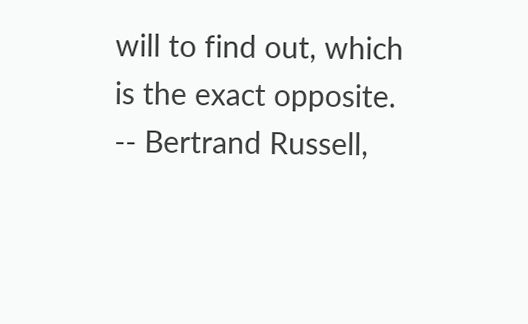will to find out, which is the exact opposite. -- Bertrand Russell,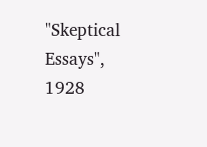"Skeptical Essays", 1928